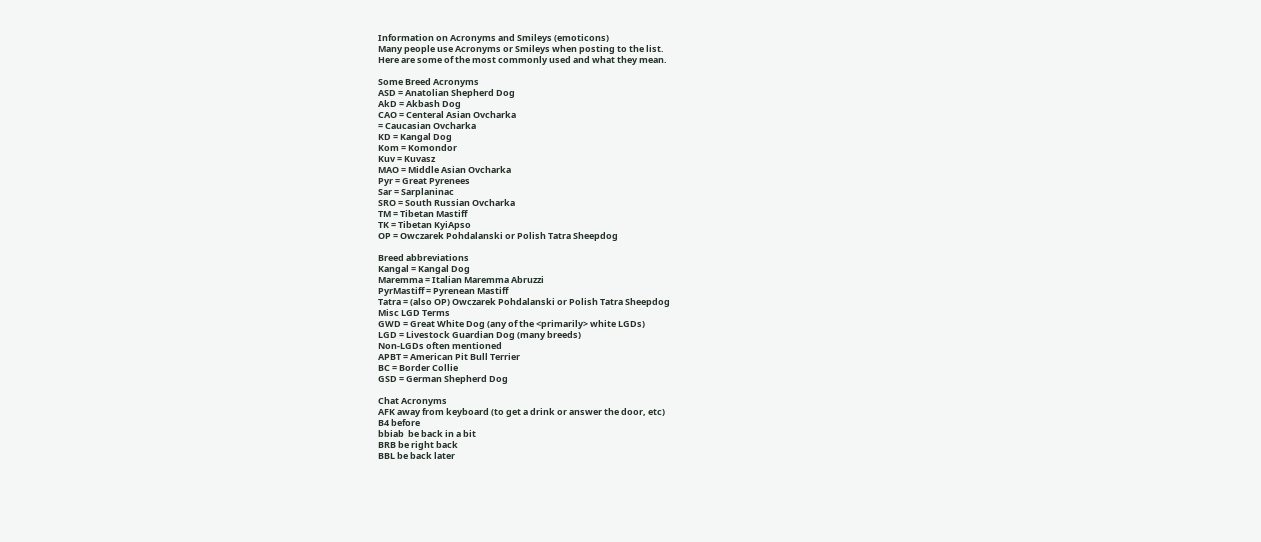Information on Acronyms and Smileys (emoticons)
Many people use Acronyms or Smileys when posting to the list.
Here are some of the most commonly used and what they mean.

Some Breed Acronyms
ASD = Anatolian Shepherd Dog
AkD = Akbash Dog
CAO = Centeral Asian Ovcharka
= Caucasian Ovcharka
KD = Kangal Dog
Kom = Komondor
Kuv = Kuvasz
MAO = Middle Asian Ovcharka
Pyr = Great Pyrenees
Sar = Sarplaninac
SRO = South Russian Ovcharka
TM = Tibetan Mastiff
TK = Tibetan KyiApso
OP = Owczarek Pohdalanski or Polish Tatra Sheepdog

Breed abbreviations
Kangal = Kangal Dog
Maremma = Italian Maremma Abruzzi
PyrMastiff = Pyrenean Mastiff
Tatra = (also OP) Owczarek Pohdalanski or Polish Tatra Sheepdog
Misc LGD Terms
GWD = Great White Dog (any of the <primarily> white LGDs)
LGD = Livestock Guardian Dog (many breeds)
Non-LGDs often mentioned
APBT = American Pit Bull Terrier
BC = Border Collie
GSD = German Shepherd Dog

Chat Acronyms
AFK away from keyboard (to get a drink or answer the door, etc)
B4 before
bbiab  be back in a bit
BRB be right back
BBL be back later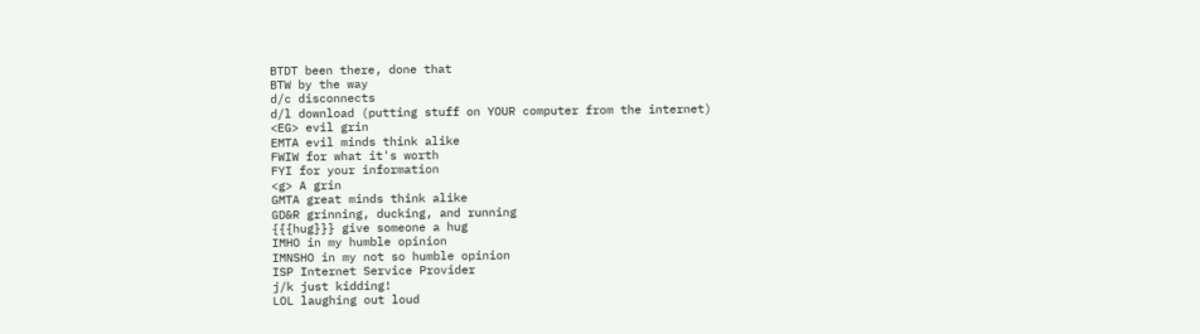BTDT been there, done that
BTW by the way
d/c disconnects
d/l download (putting stuff on YOUR computer from the internet)
<EG> evil grin
EMTA evil minds think alike
FWIW for what it's worth
FYI for your information
<g> A grin
GMTA great minds think alike
GD&R grinning, ducking, and running
{{{hug}}} give someone a hug
IMHO in my humble opinion
IMNSHO in my not so humble opinion
ISP Internet Service Provider
j/k just kidding!
LOL laughing out loud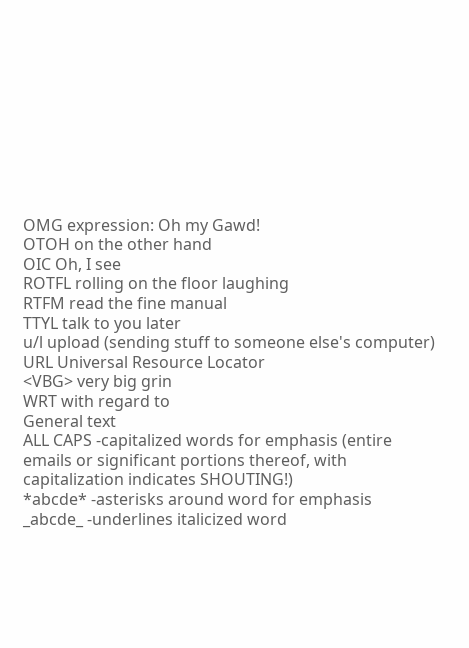OMG expression: Oh my Gawd!
OTOH on the other hand
OIC Oh, I see
ROTFL rolling on the floor laughing
RTFM read the fine manual
TTYL talk to you later
u/l upload (sending stuff to someone else's computer)
URL Universal Resource Locator
<VBG> very big grin
WRT with regard to
General text
ALL CAPS -capitalized words for emphasis (entire emails or significant portions thereof, with capitalization indicates SHOUTING!)
*abcde* -asterisks around word for emphasis
_abcde_ -underlines italicized word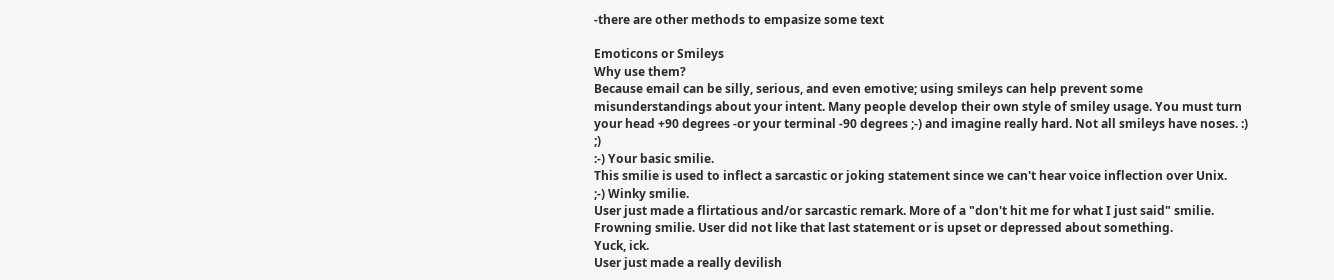-there are other methods to empasize some text

Emoticons or Smileys
Why use them?
Because email can be silly, serious, and even emotive; using smileys can help prevent some misunderstandings about your intent. Many people develop their own style of smiley usage. You must turn your head +90 degrees -or your terminal -90 degrees ;-) and imagine really hard. Not all smileys have noses. :) ;)
:-) Your basic smilie.
This smilie is used to inflect a sarcastic or joking statement since we can't hear voice inflection over Unix.
;-) Winky smilie.
User just made a flirtatious and/or sarcastic remark. More of a "don't hit me for what I just said" smilie.
Frowning smilie. User did not like that last statement or is upset or depressed about something.
Yuck, ick.
User just made a really devilish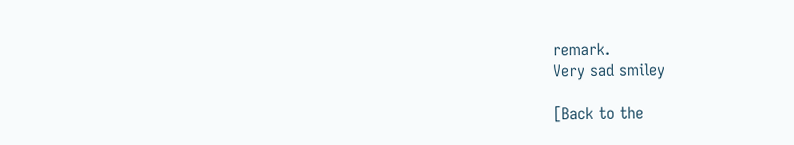remark.
Very sad smiley

[Back to the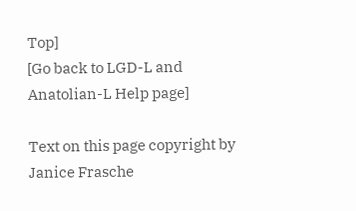Top]
[Go back to LGD-L and Anatolian-L Help page]

Text on this page copyright by Janice Frasche